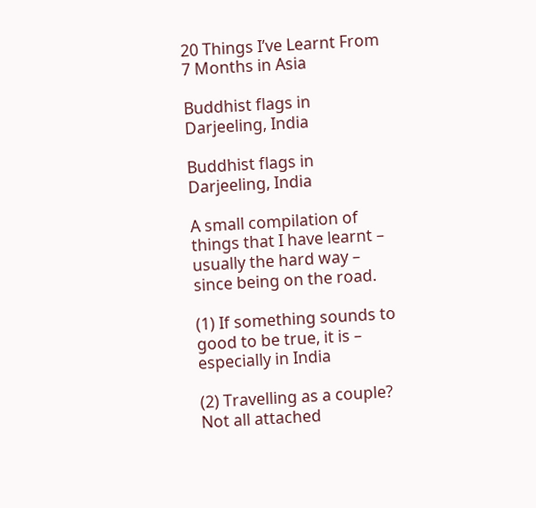20 Things I’ve Learnt From 7 Months in Asia

Buddhist flags in Darjeeling, India

Buddhist flags in Darjeeling, India

A small compilation of things that I have learnt – usually the hard way – since being on the road.

(1) If something sounds to good to be true, it is – especially in India

(2) Travelling as a couple? Not all attached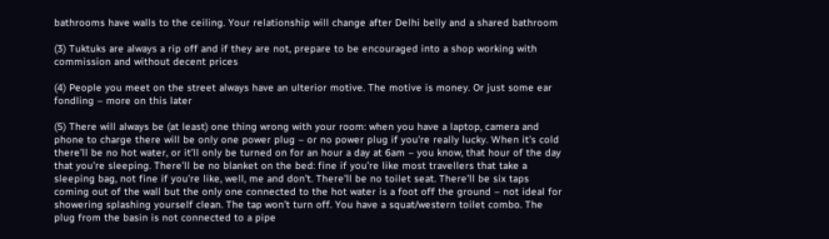bathrooms have walls to the ceiling. Your relationship will change after Delhi belly and a shared bathroom

(3) Tuktuks are always a rip off and if they are not, prepare to be encouraged into a shop working with commission and without decent prices

(4) People you meet on the street always have an ulterior motive. The motive is money. Or just some ear fondling – more on this later

(5) There will always be (at least) one thing wrong with your room: when you have a laptop, camera and phone to charge there will be only one power plug – or no power plug if you’re really lucky. When it’s cold there’ll be no hot water, or it’ll only be turned on for an hour a day at 6am – you know, that hour of the day that you’re sleeping. There’ll be no blanket on the bed: fine if you’re like most travellers that take a sleeping bag, not fine if you’re like, well, me and don’t. There’ll be no toilet seat. There’ll be six taps coming out of the wall but the only one connected to the hot water is a foot off the ground – not ideal for showering splashing yourself clean. The tap won’t turn off. You have a squat/western toilet combo. The plug from the basin is not connected to a pipe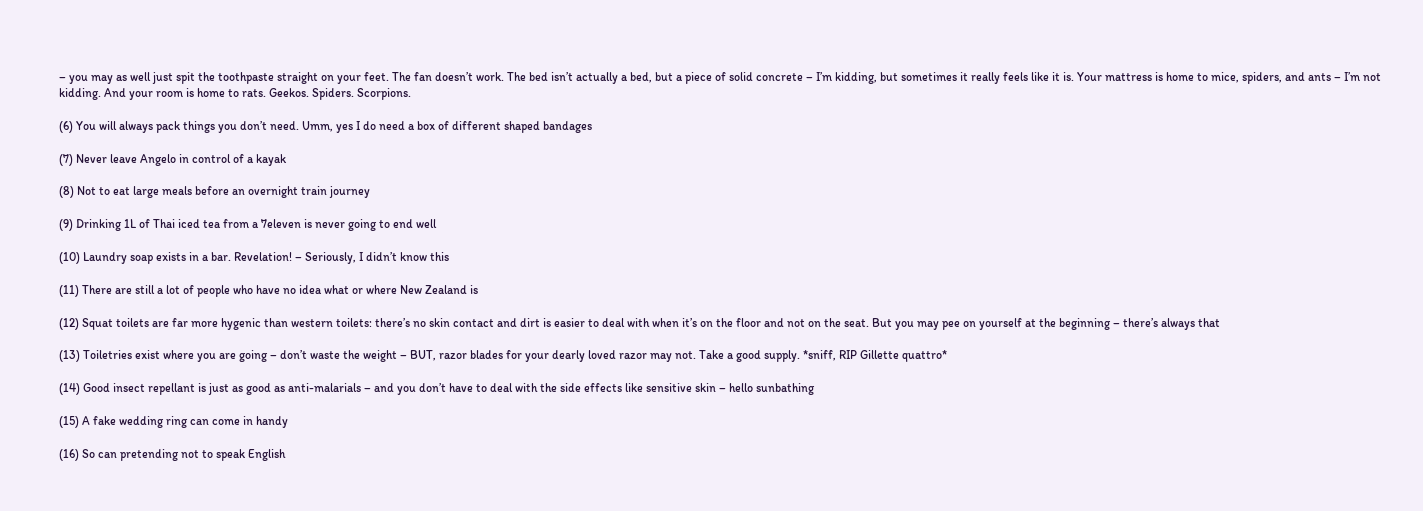– you may as well just spit the toothpaste straight on your feet. The fan doesn’t work. The bed isn’t actually a bed, but a piece of solid concrete – I’m kidding, but sometimes it really feels like it is. Your mattress is home to mice, spiders, and ants – I’m not kidding. And your room is home to rats. Geekos. Spiders. Scorpions.

(6) You will always pack things you don’t need. Umm, yes I do need a box of different shaped bandages

(7) Never leave Angelo in control of a kayak

(8) Not to eat large meals before an overnight train journey

(9) Drinking 1L of Thai iced tea from a 7eleven is never going to end well

(10) Laundry soap exists in a bar. Revelation! – Seriously, I didn’t know this

(11) There are still a lot of people who have no idea what or where New Zealand is

(12) Squat toilets are far more hygenic than western toilets: there’s no skin contact and dirt is easier to deal with when it’s on the floor and not on the seat. But you may pee on yourself at the beginning – there’s always that

(13) Toiletries exist where you are going – don’t waste the weight – BUT, razor blades for your dearly loved razor may not. Take a good supply. *sniff, RIP Gillette quattro*

(14) Good insect repellant is just as good as anti-malarials – and you don’t have to deal with the side effects like sensitive skin – hello sunbathing

(15) A fake wedding ring can come in handy

(16) So can pretending not to speak English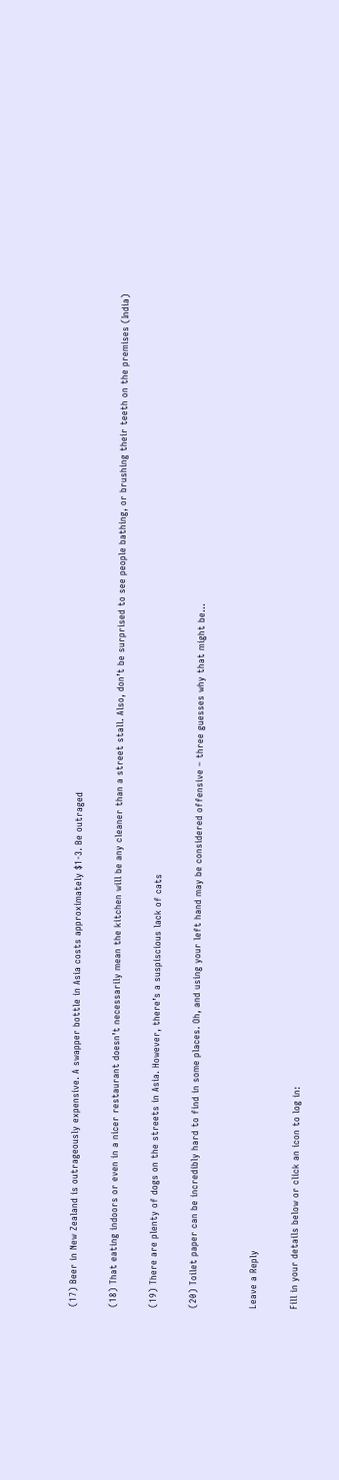(17) Beer in New Zealand is outrageously expensive. A swapper bottle in Asia costs approximately $1-3. Be outraged

(18) That eating indoors or even in a nicer restaurant doesn’t necessarily mean the kitchen will be any cleaner than a street stall. Also, don’t be surprised to see people bathing, or brushing their teeth on the premises (India)

(19) There are plenty of dogs on the streets in Asia. However, there’s a suspiscious lack of cats

(20) Toilet paper can be incredibly hard to find in some places. Oh, and using your left hand may be considered offensive – three guesses why that might be…


Leave a Reply

Fill in your details below or click an icon to log in: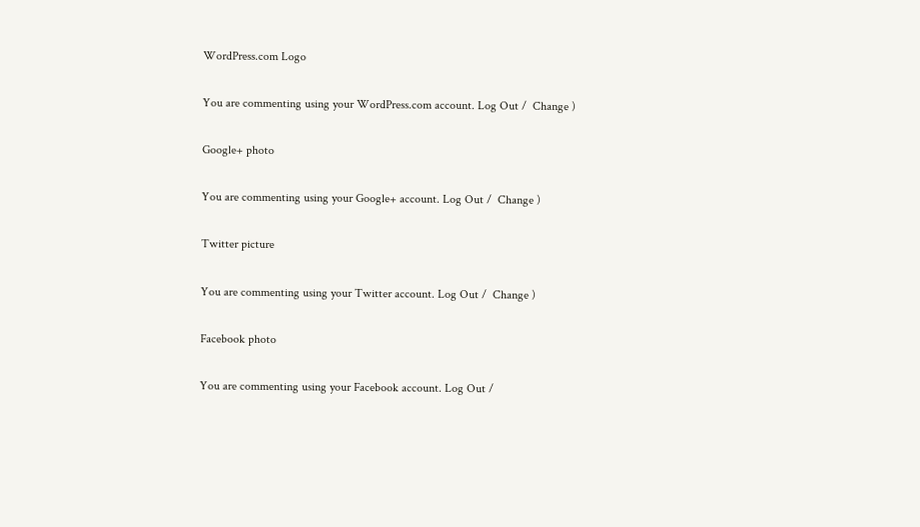WordPress.com Logo

You are commenting using your WordPress.com account. Log Out /  Change )

Google+ photo

You are commenting using your Google+ account. Log Out /  Change )

Twitter picture

You are commenting using your Twitter account. Log Out /  Change )

Facebook photo

You are commenting using your Facebook account. Log Out /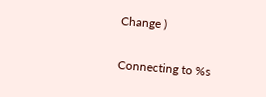Change )

Connecting to %s